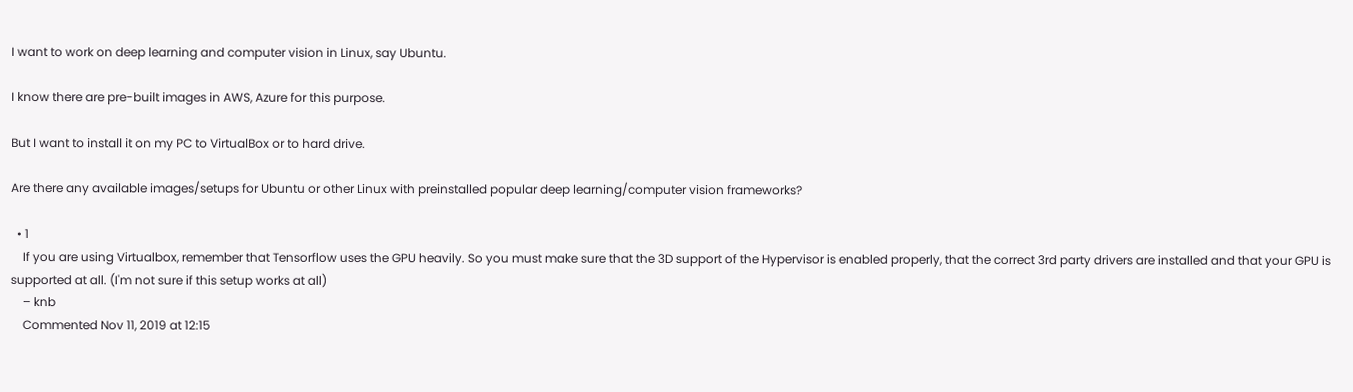I want to work on deep learning and computer vision in Linux, say Ubuntu.

I know there are pre-built images in AWS, Azure for this purpose.

But I want to install it on my PC to VirtualBox or to hard drive.

Are there any available images/setups for Ubuntu or other Linux with preinstalled popular deep learning/computer vision frameworks?

  • 1
    If you are using Virtualbox, remember that Tensorflow uses the GPU heavily. So you must make sure that the 3D support of the Hypervisor is enabled properly, that the correct 3rd party drivers are installed and that your GPU is supported at all. (I'm not sure if this setup works at all)
    – knb
    Commented Nov 11, 2019 at 12:15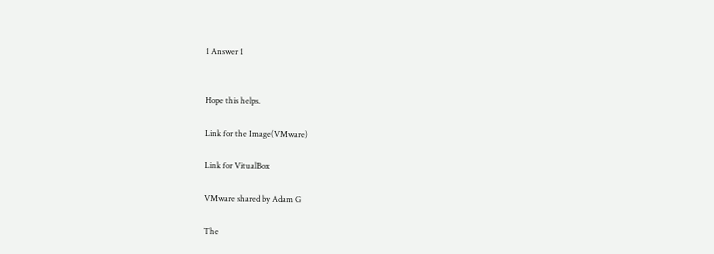1 Answer 1


Hope this helps.

Link for the Image(VMware)

Link for VitualBox

VMware shared by Adam G

The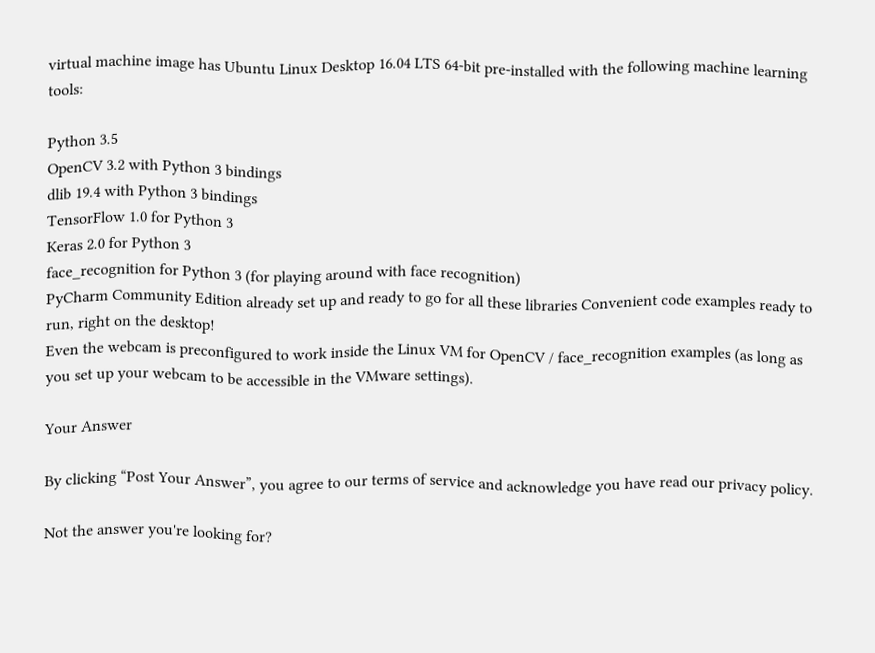virtual machine image has Ubuntu Linux Desktop 16.04 LTS 64-bit pre-installed with the following machine learning tools:

Python 3.5
OpenCV 3.2 with Python 3 bindings
dlib 19.4 with Python 3 bindings
TensorFlow 1.0 for Python 3
Keras 2.0 for Python 3
face_recognition for Python 3 (for playing around with face recognition)
PyCharm Community Edition already set up and ready to go for all these libraries Convenient code examples ready to run, right on the desktop!
Even the webcam is preconfigured to work inside the Linux VM for OpenCV / face_recognition examples (as long as you set up your webcam to be accessible in the VMware settings).

Your Answer

By clicking “Post Your Answer”, you agree to our terms of service and acknowledge you have read our privacy policy.

Not the answer you're looking for?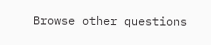Browse other questions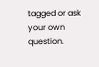tagged or ask your own question.